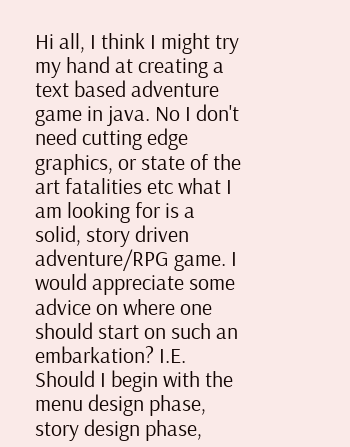Hi all, I think I might try my hand at creating a text based adventure game in java. No I don't need cutting edge graphics, or state of the art fatalities etc what I am looking for is a solid, story driven adventure/RPG game. I would appreciate some advice on where one should start on such an embarkation? I.E. Should I begin with the menu design phase, story design phase,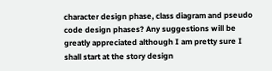character design phase, class diagram and pseudo code design phases? Any suggestions will be greatly appreciated although I am pretty sure I shall start at the story design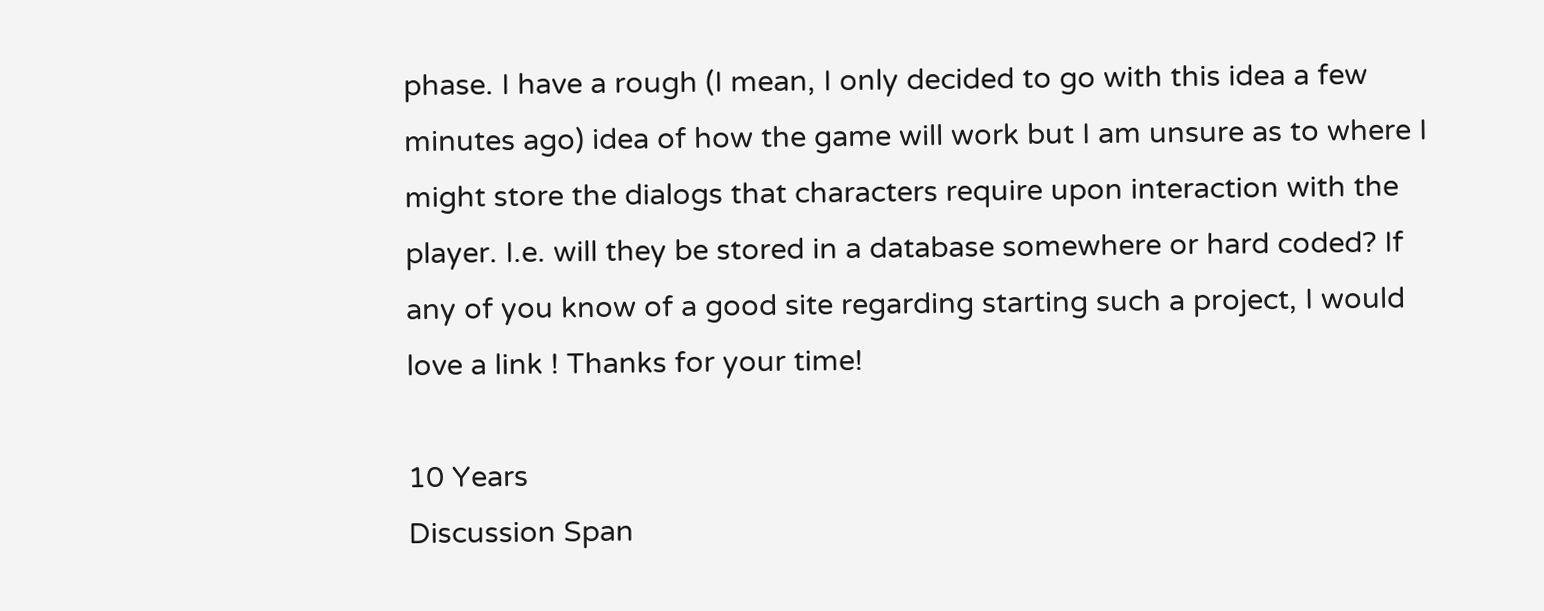phase. I have a rough (I mean, I only decided to go with this idea a few minutes ago) idea of how the game will work but I am unsure as to where I might store the dialogs that characters require upon interaction with the player. I.e. will they be stored in a database somewhere or hard coded? If any of you know of a good site regarding starting such a project, I would love a link ! Thanks for your time!

10 Years
Discussion Span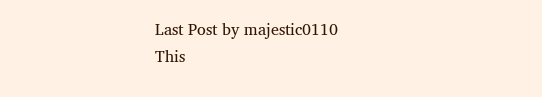Last Post by majestic0110
This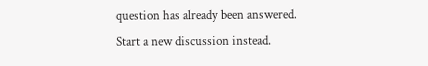question has already been answered. Start a new discussion instead.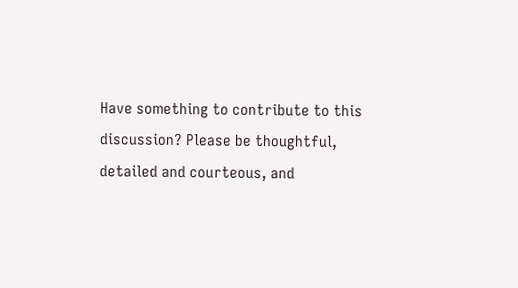Have something to contribute to this discussion? Please be thoughtful, detailed and courteous, and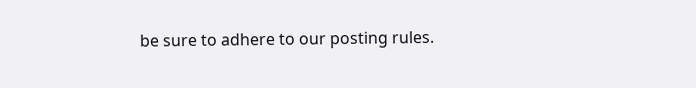be sure to adhere to our posting rules.